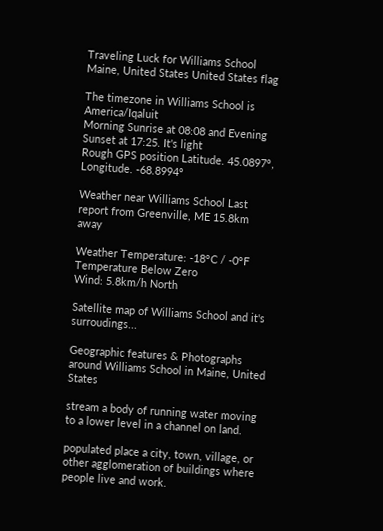Traveling Luck for Williams School Maine, United States United States flag

The timezone in Williams School is America/Iqaluit
Morning Sunrise at 08:08 and Evening Sunset at 17:25. It's light
Rough GPS position Latitude. 45.0897°, Longitude. -68.8994°

Weather near Williams School Last report from Greenville, ME 15.8km away

Weather Temperature: -18°C / -0°F Temperature Below Zero
Wind: 5.8km/h North

Satellite map of Williams School and it's surroudings...

Geographic features & Photographs around Williams School in Maine, United States

stream a body of running water moving to a lower level in a channel on land.

populated place a city, town, village, or other agglomeration of buildings where people live and work.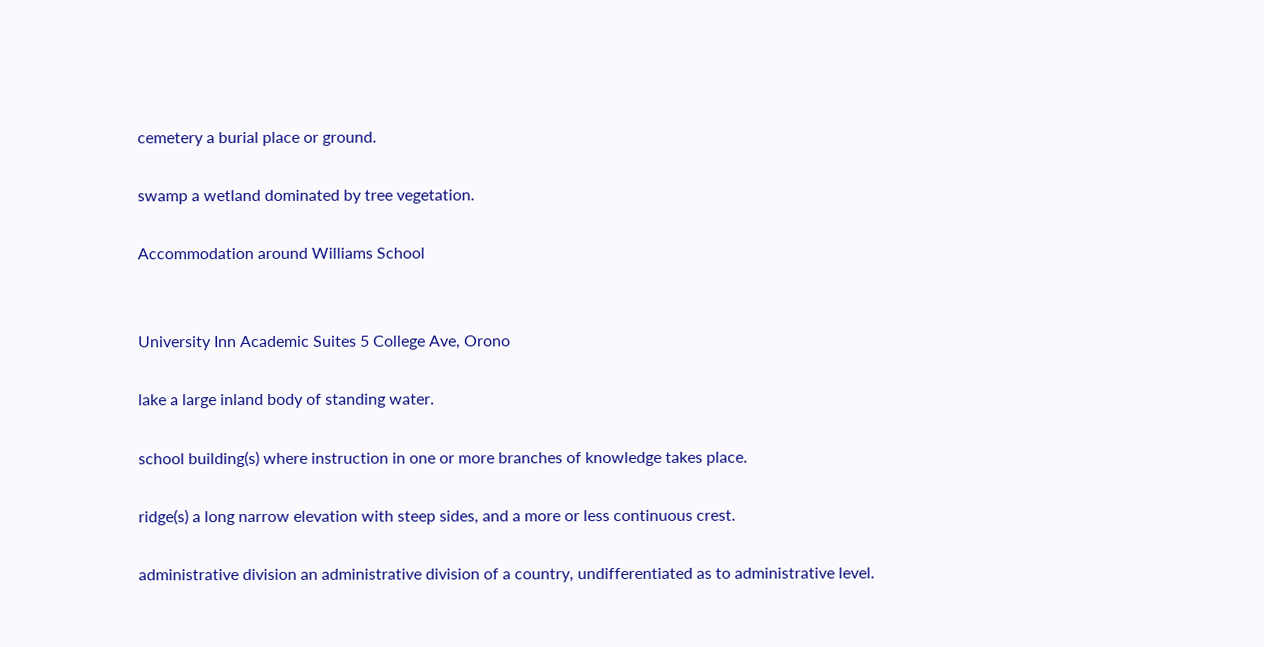cemetery a burial place or ground.

swamp a wetland dominated by tree vegetation.

Accommodation around Williams School


University Inn Academic Suites 5 College Ave, Orono

lake a large inland body of standing water.

school building(s) where instruction in one or more branches of knowledge takes place.

ridge(s) a long narrow elevation with steep sides, and a more or less continuous crest.

administrative division an administrative division of a country, undifferentiated as to administrative level.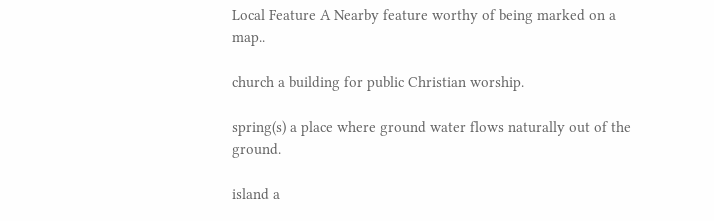Local Feature A Nearby feature worthy of being marked on a map..

church a building for public Christian worship.

spring(s) a place where ground water flows naturally out of the ground.

island a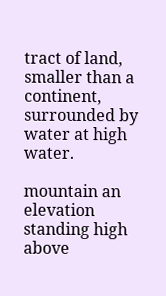tract of land, smaller than a continent, surrounded by water at high water.

mountain an elevation standing high above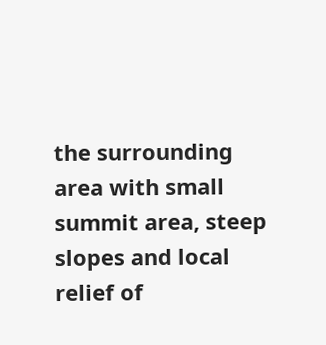the surrounding area with small summit area, steep slopes and local relief of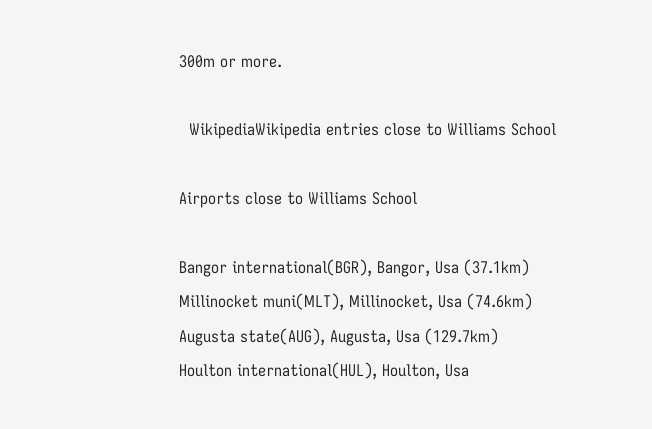300m or more.

  WikipediaWikipedia entries close to Williams School

Airports close to Williams School

Bangor international(BGR), Bangor, Usa (37.1km)
Millinocket muni(MLT), Millinocket, Usa (74.6km)
Augusta state(AUG), Augusta, Usa (129.7km)
Houlton international(HUL), Houlton, Usa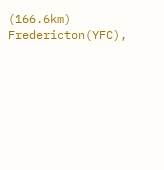(166.6km)
Fredericton(YFC),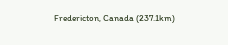Fredericton, Canada (237.1km)